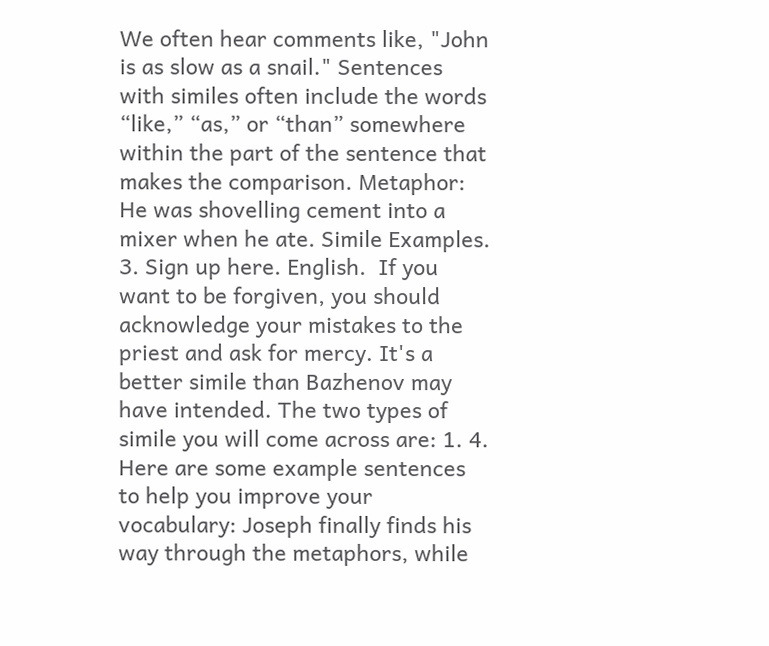We often hear comments like, "John is as slow as a snail." Sentences with similes often include the words “like,” “as,” or “than” somewhere within the part of the sentence that makes the comparison. Metaphor: He was shovelling cement into a mixer when he ate. Simile Examples. 3. Sign up here. English.  If you want to be forgiven, you should acknowledge your mistakes to the priest and ask for mercy. It's a better simile than Bazhenov may have intended. The two types of simile you will come across are: 1. 4. Here are some example sentences to help you improve your vocabulary: Joseph finally finds his way through the metaphors, while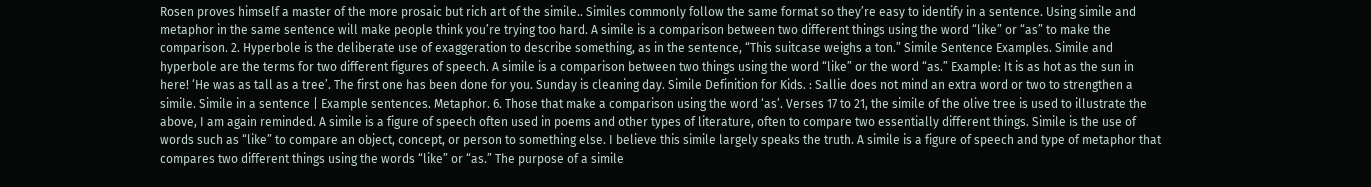Rosen proves himself a master of the more prosaic but rich art of the simile.. Similes commonly follow the same format so they’re easy to identify in a sentence. Using simile and metaphor in the same sentence will make people think you’re trying too hard. A simile is a comparison between two different things using the word “like” or “as” to make the comparison. 2. Hyperbole is the deliberate use of exaggeration to describe something, as in the sentence, “This suitcase weighs a ton.” Simile Sentence Examples. Simile and hyperbole are the terms for two different figures of speech. A simile is a comparison between two things using the word “like” or the word “as.” Example: It is as hot as the sun in here! ‘He was as tall as a tree’. The first one has been done for you. Sunday is cleaning day. Simile Definition for Kids. : Sallie does not mind an extra word or two to strengthen a simile. Simile in a sentence | Example sentences. Metaphor. 6. Those that make a comparison using the word ‘as’. Verses 17 to 21, the simile of the olive tree is used to illustrate the above, I am again reminded. A simile is a figure of speech often used in poems and other types of literature, often to compare two essentially different things. Simile is the use of words such as “like” to compare an object, concept, or person to something else. I believe this simile largely speaks the truth. A simile is a figure of speech and type of metaphor that compares two different things using the words “like” or “as.” The purpose of a simile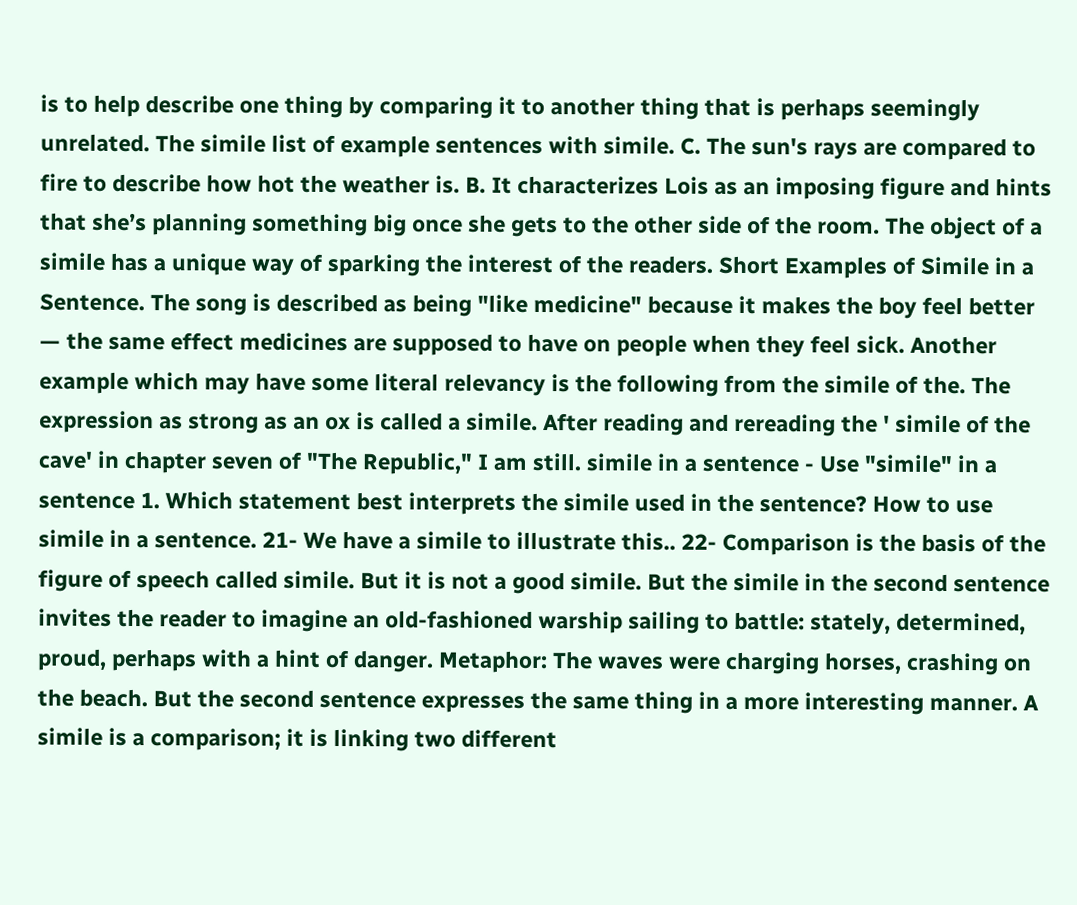is to help describe one thing by comparing it to another thing that is perhaps seemingly unrelated. The simile list of example sentences with simile. C. The sun's rays are compared to fire to describe how hot the weather is. B. It characterizes Lois as an imposing figure and hints that she’s planning something big once she gets to the other side of the room. The object of a simile has a unique way of sparking the interest of the readers. Short Examples of Simile in a Sentence. The song is described as being "like medicine" because it makes the boy feel better — the same effect medicines are supposed to have on people when they feel sick. Another example which may have some literal relevancy is the following from the simile of the. The expression as strong as an ox is called a simile. After reading and rereading the ' simile of the cave' in chapter seven of "The Republic," I am still. simile in a sentence - Use "simile" in a sentence 1. Which statement best interprets the simile used in the sentence? How to use simile in a sentence. 21- We have a simile to illustrate this.. 22- Comparison is the basis of the figure of speech called simile. But it is not a good simile. But the simile in the second sentence invites the reader to imagine an old-fashioned warship sailing to battle: stately, determined, proud, perhaps with a hint of danger. Metaphor: The waves were charging horses, crashing on the beach. But the second sentence expresses the same thing in a more interesting manner. A simile is a comparison; it is linking two different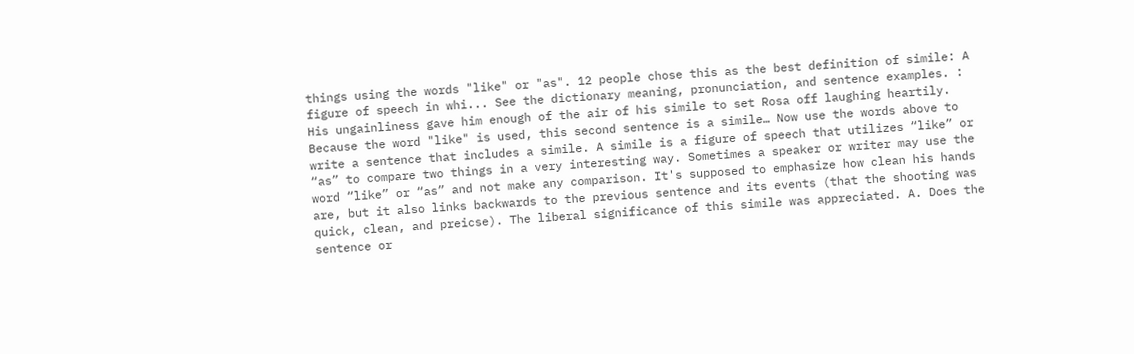things using the words "like" or "as". 12 people chose this as the best definition of simile: A figure of speech in whi... See the dictionary meaning, pronunciation, and sentence examples. : His ungainliness gave him enough of the air of his simile to set Rosa off laughing heartily. Because the word "like" is used, this second sentence is a simile… Now use the words above to write a sentence that includes a simile. A simile is a figure of speech that utilizes “like” or “as” to compare two things in a very interesting way. Sometimes a speaker or writer may use the word “like” or “as” and not make any comparison. It's supposed to emphasize how clean his hands are, but it also links backwards to the previous sentence and its events (that the shooting was quick, clean, and preicse). The liberal significance of this simile was appreciated. A. Does the sentence or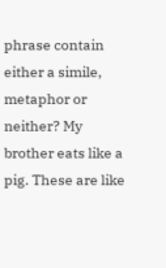phrase contain either a simile, metaphor or neither? My brother eats like a pig. These are like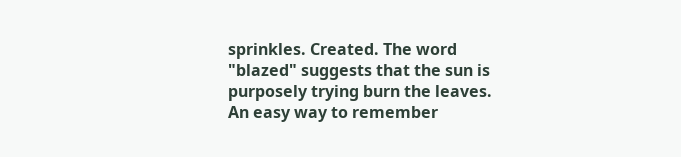sprinkles. Created. The word "blazed" suggests that the sun is purposely trying burn the leaves. An easy way to remember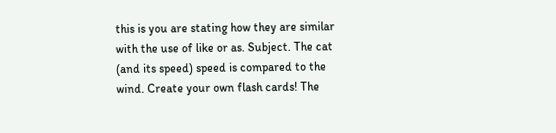this is you are stating how they are similar with the use of like or as. Subject. The cat (and its speed) speed is compared to the wind. Create your own flash cards! The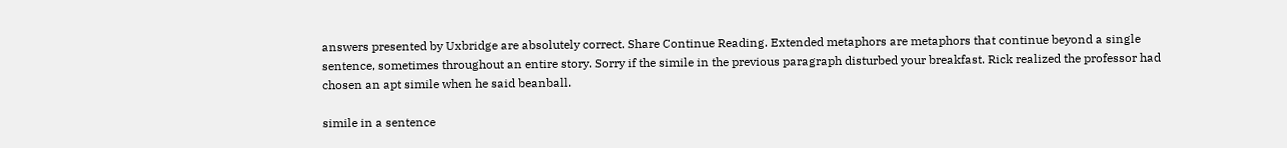answers presented by Uxbridge are absolutely correct. Share Continue Reading. Extended metaphors are metaphors that continue beyond a single sentence, sometimes throughout an entire story. Sorry if the simile in the previous paragraph disturbed your breakfast. Rick realized the professor had chosen an apt simile when he said beanball.

simile in a sentence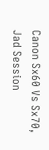Canon Sx60 Vs Sx70, Jad Session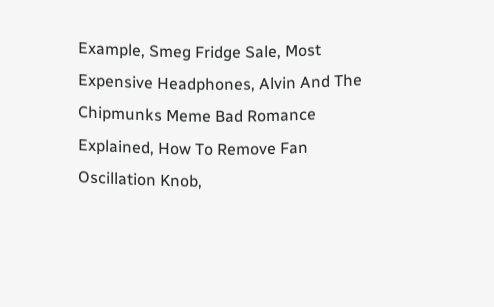Example, Smeg Fridge Sale, Most Expensive Headphones, Alvin And The Chipmunks Meme Bad Romance Explained, How To Remove Fan Oscillation Knob,